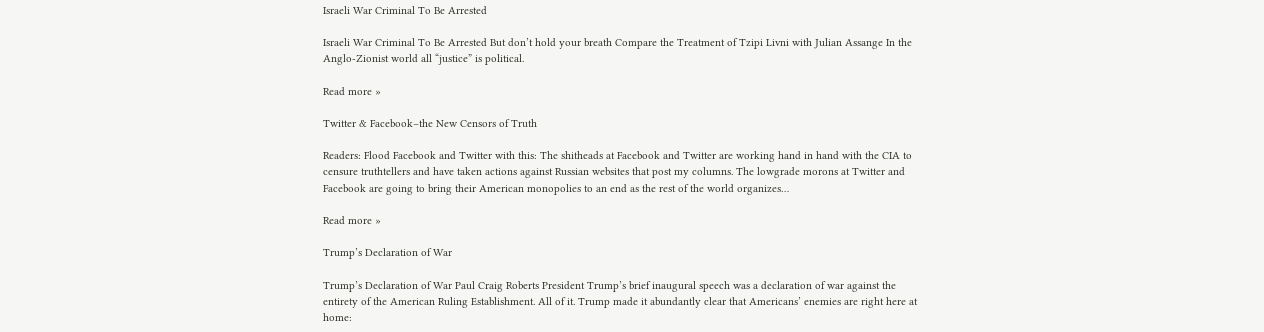Israeli War Criminal To Be Arrested

Israeli War Criminal To Be Arrested But don’t hold your breath Compare the Treatment of Tzipi Livni with Julian Assange In the Anglo-Zionist world all “justice” is political.

Read more »

Twitter & Facebook–the New Censors of Truth

Readers: Flood Facebook and Twitter with this: The shitheads at Facebook and Twitter are working hand in hand with the CIA to censure truthtellers and have taken actions against Russian websites that post my columns. The lowgrade morons at Twitter and Facebook are going to bring their American monopolies to an end as the rest of the world organizes…

Read more »

Trump’s Declaration of War

Trump’s Declaration of War Paul Craig Roberts President Trump’s brief inaugural speech was a declaration of war against the entirety of the American Ruling Establishment. All of it. Trump made it abundantly clear that Americans’ enemies are right here at home: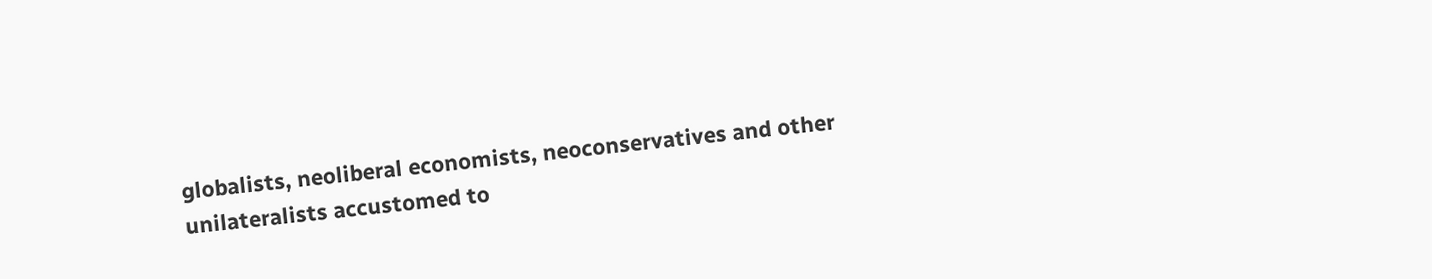globalists, neoliberal economists, neoconservatives and other unilateralists accustomed to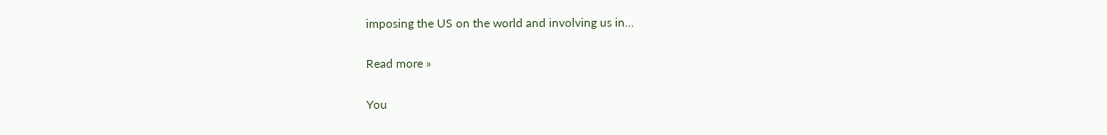imposing the US on the world and involving us in…

Read more »

You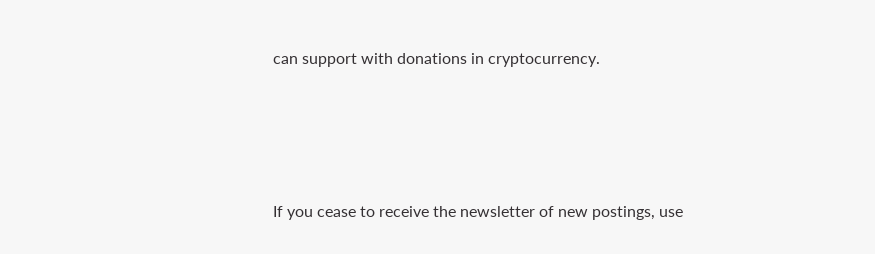can support with donations in cryptocurrency.





If you cease to receive the newsletter of new postings, use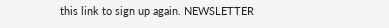this link to sign up again. NEWSLETTER